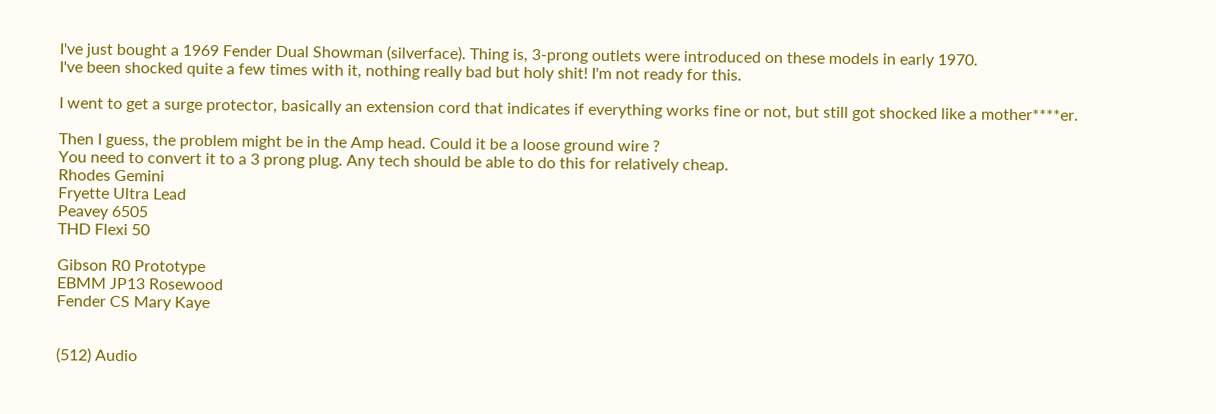I've just bought a 1969 Fender Dual Showman (silverface). Thing is, 3-prong outlets were introduced on these models in early 1970.
I've been shocked quite a few times with it, nothing really bad but holy shit! I'm not ready for this.

I went to get a surge protector, basically an extension cord that indicates if everything works fine or not, but still got shocked like a mother****er.

Then I guess, the problem might be in the Amp head. Could it be a loose ground wire ?
You need to convert it to a 3 prong plug. Any tech should be able to do this for relatively cheap.
Rhodes Gemini
Fryette Ultra Lead
Peavey 6505
THD Flexi 50

Gibson R0 Prototype
EBMM JP13 Rosewood
Fender CS Mary Kaye


(512) Audio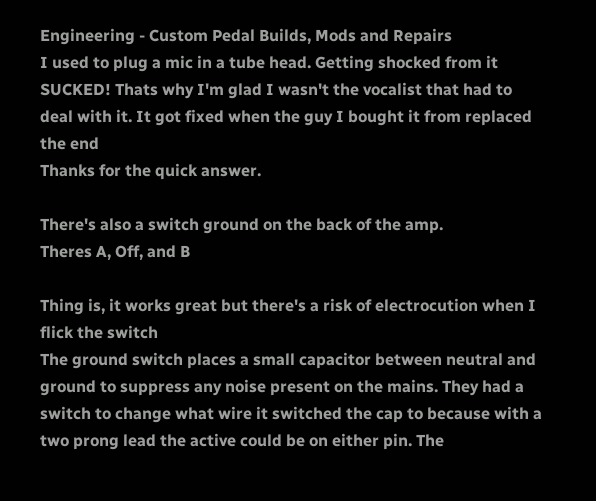Engineering - Custom Pedal Builds, Mods and Repairs
I used to plug a mic in a tube head. Getting shocked from it SUCKED! Thats why I'm glad I wasn't the vocalist that had to deal with it. It got fixed when the guy I bought it from replaced the end
Thanks for the quick answer.

There's also a switch ground on the back of the amp.
Theres A, Off, and B

Thing is, it works great but there's a risk of electrocution when I flick the switch
The ground switch places a small capacitor between neutral and ground to suppress any noise present on the mains. They had a switch to change what wire it switched the cap to because with a two prong lead the active could be on either pin. The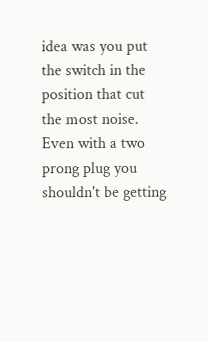idea was you put the switch in the position that cut the most noise.
Even with a two prong plug you shouldn't be getting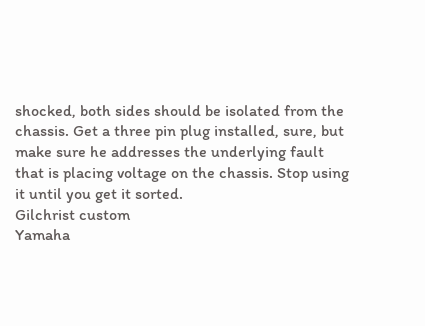shocked, both sides should be isolated from the chassis. Get a three pin plug installed, sure, but make sure he addresses the underlying fault that is placing voltage on the chassis. Stop using it until you get it sorted.
Gilchrist custom
Yamaha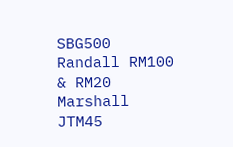SBG500
Randall RM100 & RM20
Marshall JTM45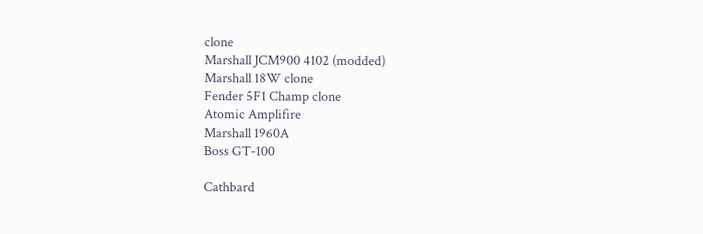clone
Marshall JCM900 4102 (modded)
Marshall 18W clone
Fender 5F1 Champ clone
Atomic Amplifire
Marshall 1960A
Boss GT-100

Cathbard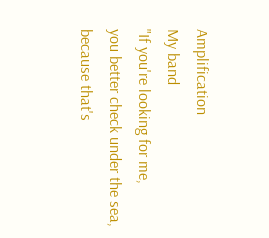Amplification
My band
"If you're looking for me,
you better check under the sea,
because that's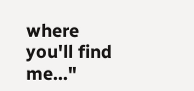where you'll find me..."